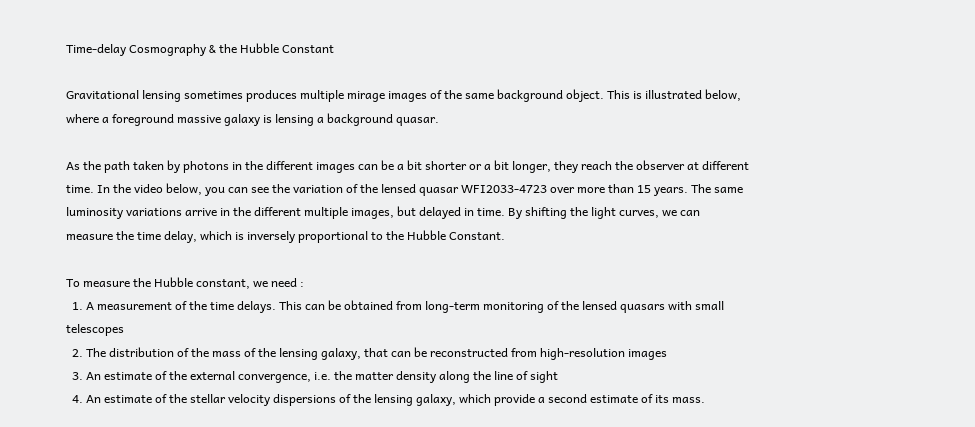Time-delay Cosmography & the Hubble Constant

Gravitational lensing sometimes produces multiple mirage images of the same background object. This is illustrated below, where a foreground massive galaxy is lensing a background quasar.

As the path taken by photons in the different images can be a bit shorter or a bit longer, they reach the observer at different time. In the video below, you can see the variation of the lensed quasar WFI2033-4723 over more than 15 years. The same luminosity variations arrive in the different multiple images, but delayed in time. By shifting the light curves, we can measure the time delay, which is inversely proportional to the Hubble Constant.

To measure the Hubble constant, we need :
  1. A measurement of the time delays. This can be obtained from long-term monitoring of the lensed quasars with small telescopes
  2. The distribution of the mass of the lensing galaxy, that can be reconstructed from high-resolution images
  3. An estimate of the external convergence, i.e. the matter density along the line of sight
  4. An estimate of the stellar velocity dispersions of the lensing galaxy, which provide a second estimate of its mass.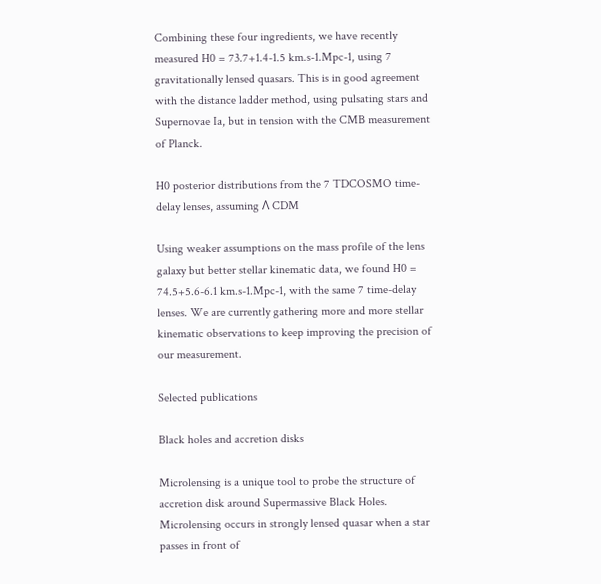Combining these four ingredients, we have recently measured H0 = 73.7+1.4-1.5 km.s-1.Mpc-1, using 7 gravitationally lensed quasars. This is in good agreement with the distance ladder method, using pulsating stars and Supernovae Ia, but in tension with the CMB measurement of Planck.

H0 posterior distributions from the 7 TDCOSMO time-delay lenses, assuming Λ CDM

Using weaker assumptions on the mass profile of the lens galaxy but better stellar kinematic data, we found H0 = 74.5+5.6-6.1 km.s-1.Mpc-1, with the same 7 time-delay lenses. We are currently gathering more and more stellar kinematic observations to keep improving the precision of our measurement.

Selected publications

Black holes and accretion disks

Microlensing is a unique tool to probe the structure of accretion disk around Supermassive Black Holes. Microlensing occurs in strongly lensed quasar when a star passes in front of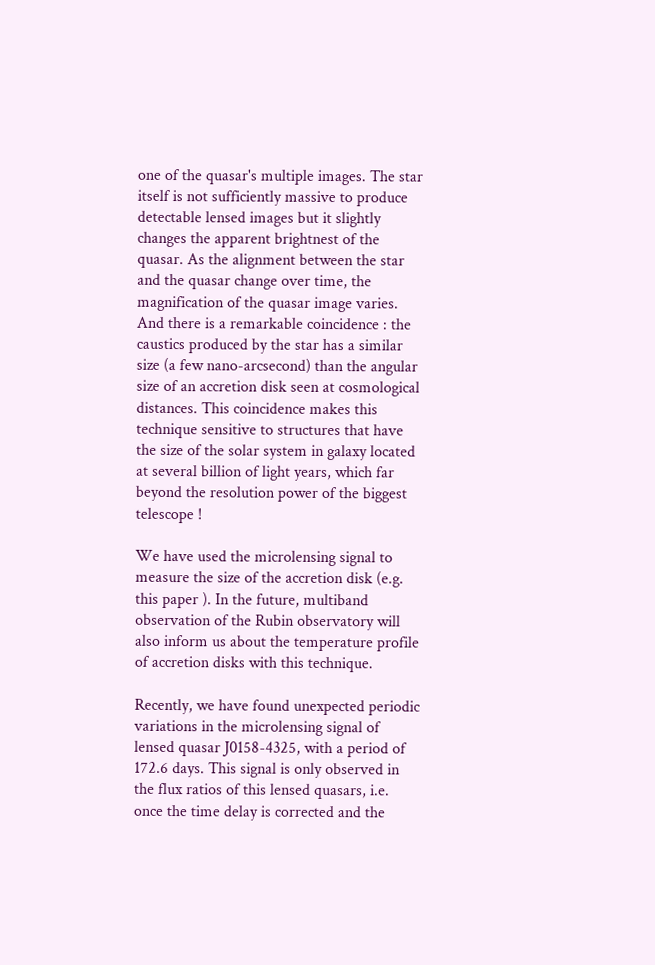one of the quasar's multiple images. The star itself is not sufficiently massive to produce detectable lensed images but it slightly changes the apparent brightnest of the quasar. As the alignment between the star and the quasar change over time, the magnification of the quasar image varies. And there is a remarkable coincidence : the caustics produced by the star has a similar size (a few nano-arcsecond) than the angular size of an accretion disk seen at cosmological distances. This coincidence makes this technique sensitive to structures that have the size of the solar system in galaxy located at several billion of light years, which far beyond the resolution power of the biggest telescope !

We have used the microlensing signal to measure the size of the accretion disk (e.g. this paper ). In the future, multiband observation of the Rubin observatory will also inform us about the temperature profile of accretion disks with this technique.

Recently, we have found unexpected periodic variations in the microlensing signal of lensed quasar J0158-4325, with a period of 172.6 days. This signal is only observed in the flux ratios of this lensed quasars, i.e. once the time delay is corrected and the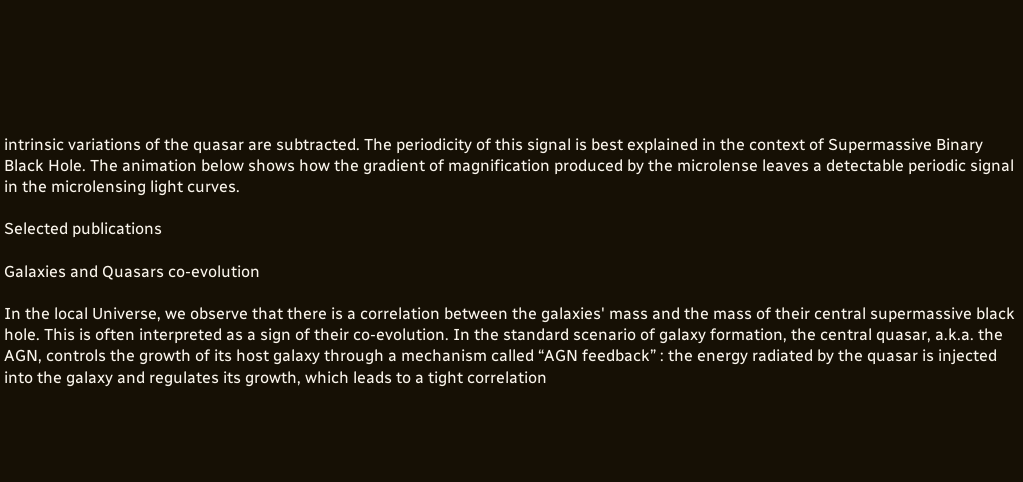intrinsic variations of the quasar are subtracted. The periodicity of this signal is best explained in the context of Supermassive Binary Black Hole. The animation below shows how the gradient of magnification produced by the microlense leaves a detectable periodic signal in the microlensing light curves.

Selected publications

Galaxies and Quasars co-evolution

In the local Universe, we observe that there is a correlation between the galaxies' mass and the mass of their central supermassive black hole. This is often interpreted as a sign of their co-evolution. In the standard scenario of galaxy formation, the central quasar, a.k.a. the AGN, controls the growth of its host galaxy through a mechanism called “AGN feedback” : the energy radiated by the quasar is injected into the galaxy and regulates its growth, which leads to a tight correlation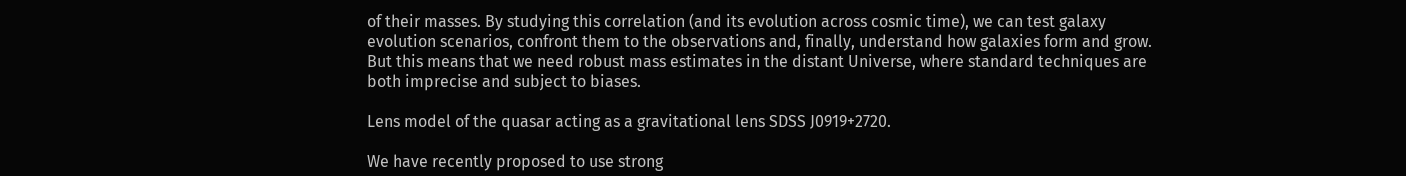of their masses. By studying this correlation (and its evolution across cosmic time), we can test galaxy evolution scenarios, confront them to the observations and, finally, understand how galaxies form and grow. But this means that we need robust mass estimates in the distant Universe, where standard techniques are both imprecise and subject to biases.

Lens model of the quasar acting as a gravitational lens SDSS J0919+2720.

We have recently proposed to use strong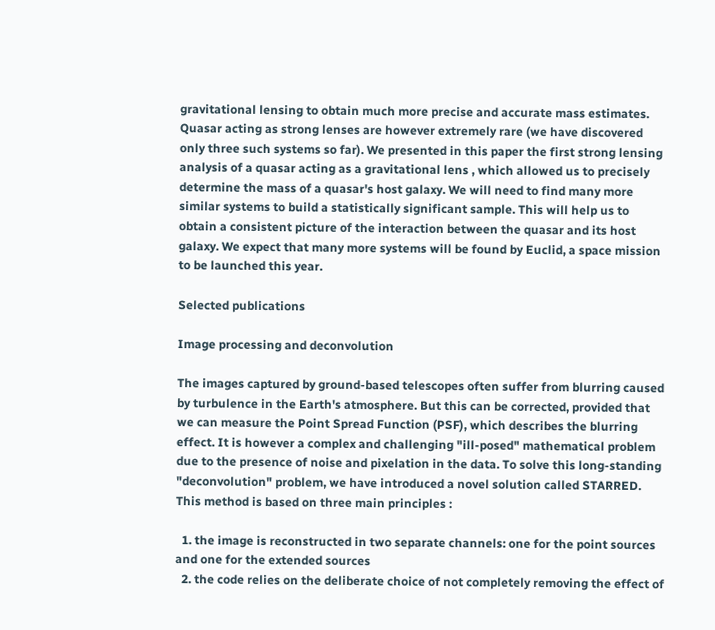gravitational lensing to obtain much more precise and accurate mass estimates. Quasar acting as strong lenses are however extremely rare (we have discovered only three such systems so far). We presented in this paper the first strong lensing analysis of a quasar acting as a gravitational lens , which allowed us to precisely determine the mass of a quasar's host galaxy. We will need to find many more similar systems to build a statistically significant sample. This will help us to obtain a consistent picture of the interaction between the quasar and its host galaxy. We expect that many more systems will be found by Euclid, a space mission to be launched this year.

Selected publications

Image processing and deconvolution

The images captured by ground-based telescopes often suffer from blurring caused by turbulence in the Earth's atmosphere. But this can be corrected, provided that we can measure the Point Spread Function (PSF), which describes the blurring effect. It is however a complex and challenging "ill-posed" mathematical problem due to the presence of noise and pixelation in the data. To solve this long-standing "deconvolution" problem, we have introduced a novel solution called STARRED. This method is based on three main principles :

  1. the image is reconstructed in two separate channels: one for the point sources and one for the extended sources
  2. the code relies on the deliberate choice of not completely removing the effect of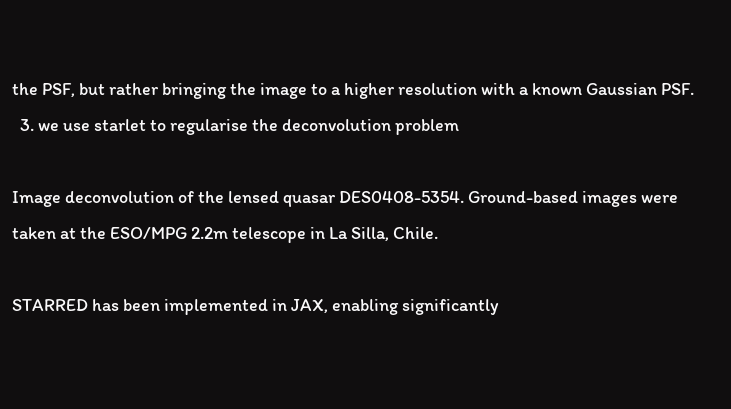the PSF, but rather bringing the image to a higher resolution with a known Gaussian PSF.
  3. we use starlet to regularise the deconvolution problem

Image deconvolution of the lensed quasar DES0408-5354. Ground-based images were taken at the ESO/MPG 2.2m telescope in La Silla, Chile.

STARRED has been implemented in JAX, enabling significantly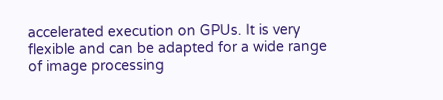accelerated execution on GPUs. It is very flexible and can be adapted for a wide range of image processing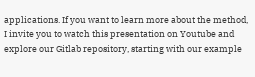applications. If you want to learn more about the method, I invite you to watch this presentation on Youtube and explore our Gitlab repository, starting with our example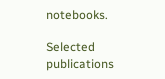notebooks.

Selected publications